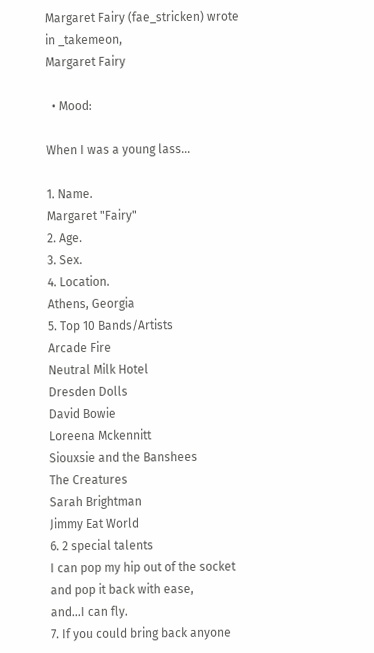Margaret Fairy (fae_stricken) wrote in _takemeon,
Margaret Fairy

  • Mood:

When I was a young lass...

1. Name.
Margaret "Fairy"
2. Age.
3. Sex.
4. Location.
Athens, Georgia
5. Top 10 Bands/Artists
Arcade Fire
Neutral Milk Hotel
Dresden Dolls
David Bowie
Loreena Mckennitt
Siouxsie and the Banshees
The Creatures
Sarah Brightman
Jimmy Eat World
6. 2 special talents
I can pop my hip out of the socket and pop it back with ease,
and...I can fly.
7. If you could bring back anyone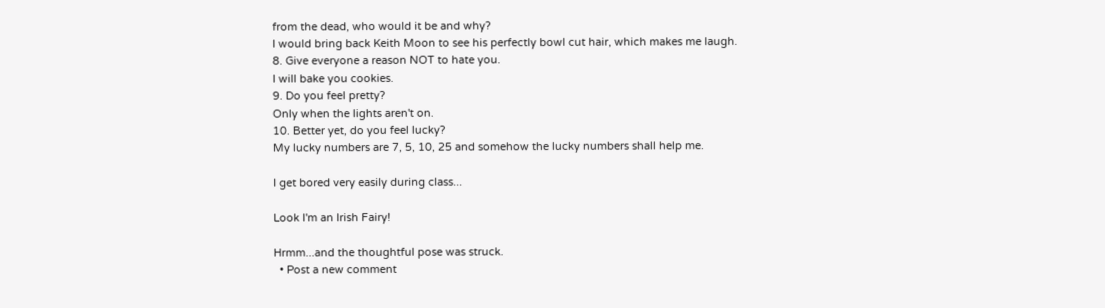from the dead, who would it be and why?
I would bring back Keith Moon to see his perfectly bowl cut hair, which makes me laugh.
8. Give everyone a reason NOT to hate you.
I will bake you cookies.
9. Do you feel pretty?
Only when the lights aren't on.
10. Better yet, do you feel lucky?
My lucky numbers are 7, 5, 10, 25 and somehow the lucky numbers shall help me.

I get bored very easily during class...

Look I'm an Irish Fairy!

Hrmm...and the thoughtful pose was struck.
  • Post a new comment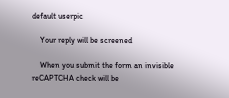default userpic

    Your reply will be screened

    When you submit the form an invisible reCAPTCHA check will be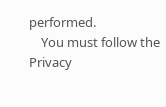performed.
    You must follow the Privacy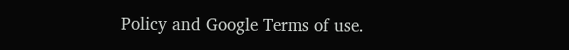Policy and Google Terms of use.